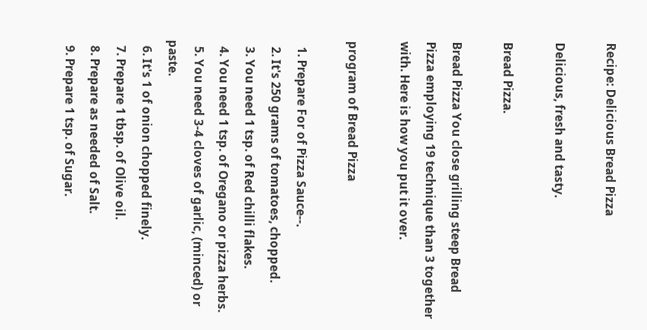Recipe: Delicious Bread Pizza

Delicious, fresh and tasty.

Bread Pizza.

Bread Pizza You close grilling steep Bread Pizza employing 19 technique than 3 together with. Here is how you put it over.

program of Bread Pizza

  1. Prepare For of Pizza Sauce--.
  2. It's 250 grams of tomatoes, chopped.
  3. You need 1 tsp. of Red chilli flakes.
  4. You need 1 tsp. of Oregano or pizza herbs.
  5. You need 3-4 cloves of garlic, (minced) or paste.
  6. It's 1 of onion chopped finely.
  7. Prepare 1 tbsp. of Olive oil.
  8. Prepare as needed of Salt.
  9. Prepare 1 tsp. of Sugar.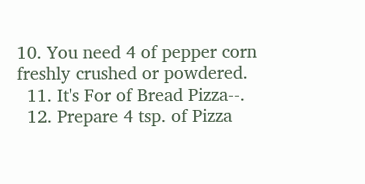10. You need 4 of pepper corn freshly crushed or powdered.
  11. It's For of Bread Pizza--.
  12. Prepare 4 tsp. of Pizza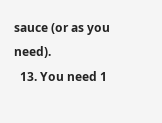sauce (or as you need).
  13. You need 1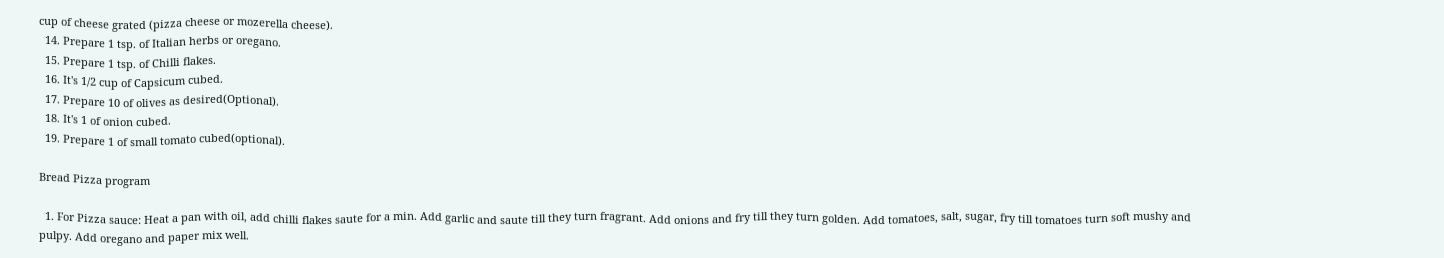cup of cheese grated (pizza cheese or mozerella cheese).
  14. Prepare 1 tsp. of Italian herbs or oregano.
  15. Prepare 1 tsp. of Chilli flakes.
  16. It's 1/2 cup of Capsicum cubed.
  17. Prepare 10 of olives as desired(Optional).
  18. It's 1 of onion cubed.
  19. Prepare 1 of small tomato cubed(optional).

Bread Pizza program

  1. For Pizza sauce: Heat a pan with oil, add chilli flakes saute for a min. Add garlic and saute till they turn fragrant. Add onions and fry till they turn golden. Add tomatoes, salt, sugar, fry till tomatoes turn soft mushy and pulpy. Add oregano and paper mix well.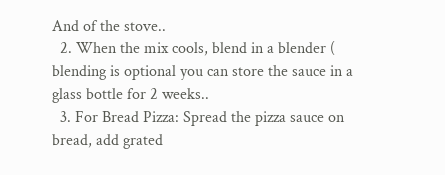And of the stove..
  2. When the mix cools, blend in a blender ( blending is optional you can store the sauce in a glass bottle for 2 weeks..
  3. For Bread Pizza: Spread the pizza sauce on bread, add grated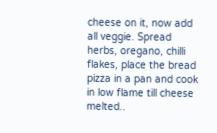cheese on it, now add all veggie. Spread herbs, oregano, chilli flakes, place the bread pizza in a pan and cook in low flame till cheese melted..